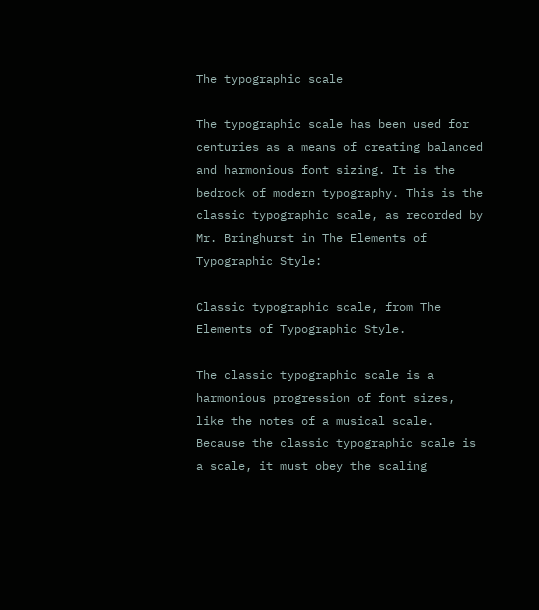The typographic scale

The typographic scale has been used for centuries as a means of creating balanced and harmonious font sizing. It is the bedrock of modern typography. This is the classic typographic scale, as recorded by Mr. Bringhurst in The Elements of Typographic Style:

Classic typographic scale, from The Elements of Typographic Style.

The classic typographic scale is a harmonious progression of font sizes, like the notes of a musical scale. Because the classic typographic scale is a scale, it must obey the scaling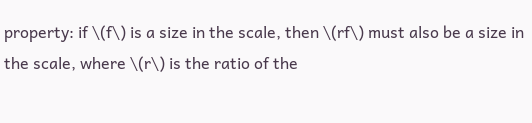property: if \(f\) is a size in the scale, then \(rf\) must also be a size in the scale, where \(r\) is the ratio of the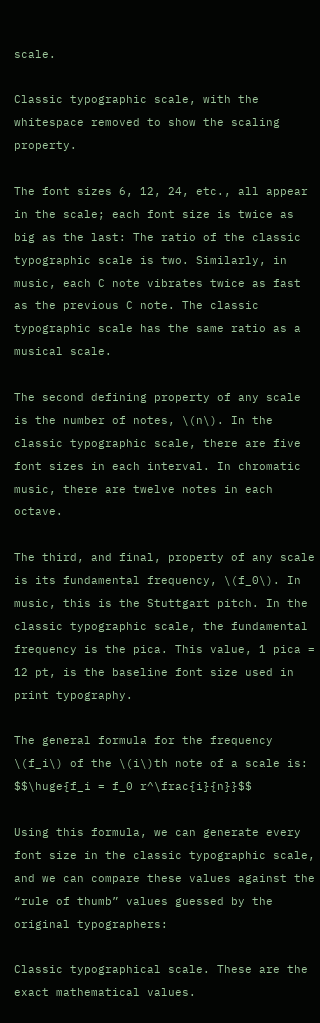scale.

Classic typographic scale, with the whitespace removed to show the scaling property.

The font sizes 6, 12, 24, etc., all appear in the scale; each font size is twice as big as the last: The ratio of the classic typographic scale is two. Similarly, in music, each C note vibrates twice as fast as the previous C note. The classic typographic scale has the same ratio as a musical scale.

The second defining property of any scale is the number of notes, \(n\). In the classic typographic scale, there are five font sizes in each interval. In chromatic music, there are twelve notes in each octave.

The third, and final, property of any scale is its fundamental frequency, \(f_0\). In music, this is the Stuttgart pitch. In the classic typographic scale, the fundamental frequency is the pica. This value, 1 pica = 12 pt, is the baseline font size used in print typography.

The general formula for the frequency \(f_i\) of the \(i\)th note of a scale is:
$$\huge{f_i = f_0 r^\frac{i}{n}}$$

Using this formula, we can generate every font size in the classic typographic scale, and we can compare these values against the “rule of thumb” values guessed by the original typographers:

Classic typographical scale. These are the exact mathematical values.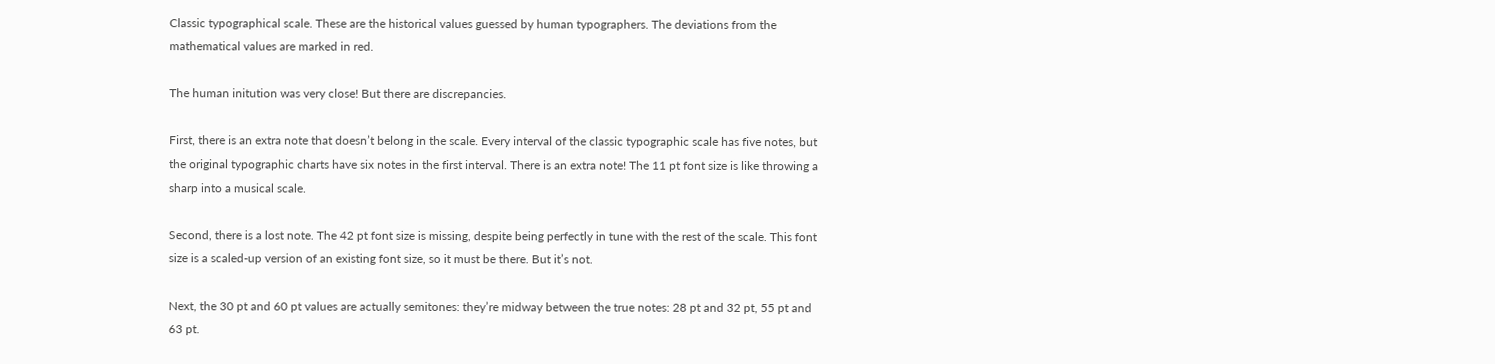Classic typographical scale. These are the historical values guessed by human typographers. The deviations from the mathematical values are marked in red.

The human initution was very close! But there are discrepancies.

First, there is an extra note that doesn’t belong in the scale. Every interval of the classic typographic scale has five notes, but the original typographic charts have six notes in the first interval. There is an extra note! The 11 pt font size is like throwing a sharp into a musical scale.

Second, there is a lost note. The 42 pt font size is missing, despite being perfectly in tune with the rest of the scale. This font size is a scaled-up version of an existing font size, so it must be there. But it’s not.

Next, the 30 pt and 60 pt values are actually semitones: they’re midway between the true notes: 28 pt and 32 pt, 55 pt and 63 pt.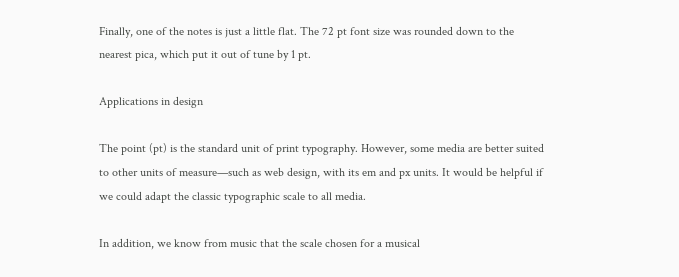Finally, one of the notes is just a little flat. The 72 pt font size was rounded down to the nearest pica, which put it out of tune by 1 pt.

Applications in design

The point (pt) is the standard unit of print typography. However, some media are better suited to other units of measure—such as web design, with its em and px units. It would be helpful if we could adapt the classic typographic scale to all media.

In addition, we know from music that the scale chosen for a musical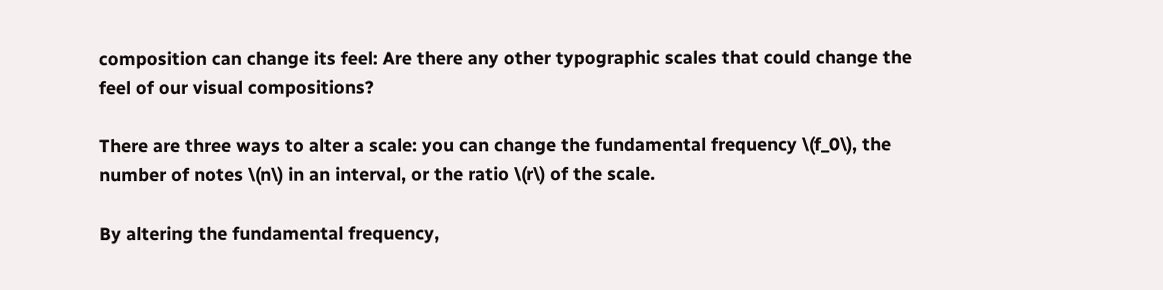composition can change its feel: Are there any other typographic scales that could change the feel of our visual compositions?

There are three ways to alter a scale: you can change the fundamental frequency \(f_0\), the number of notes \(n\) in an interval, or the ratio \(r\) of the scale.

By altering the fundamental frequency,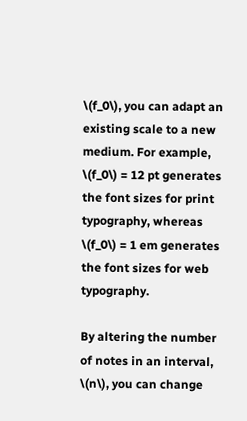\(f_0\), you can adapt an existing scale to a new medium. For example, \(f_0\) = 12 pt generates the font sizes for print typography, whereas \(f_0\) = 1 em generates the font sizes for web typography.

By altering the number of notes in an interval, \(n\), you can change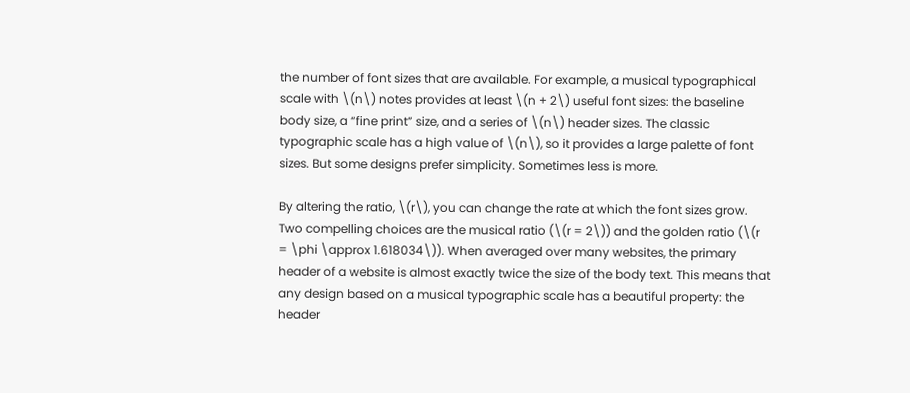the number of font sizes that are available. For example, a musical typographical scale with \(n\) notes provides at least \(n + 2\) useful font sizes: the baseline body size, a “fine print” size, and a series of \(n\) header sizes. The classic typographic scale has a high value of \(n\), so it provides a large palette of font sizes. But some designs prefer simplicity. Sometimes less is more.

By altering the ratio, \(r\), you can change the rate at which the font sizes grow. Two compelling choices are the musical ratio (\(r = 2\)) and the golden ratio (\(r = \phi \approx 1.618034\)). When averaged over many websites, the primary header of a website is almost exactly twice the size of the body text. This means that any design based on a musical typographic scale has a beautiful property: the header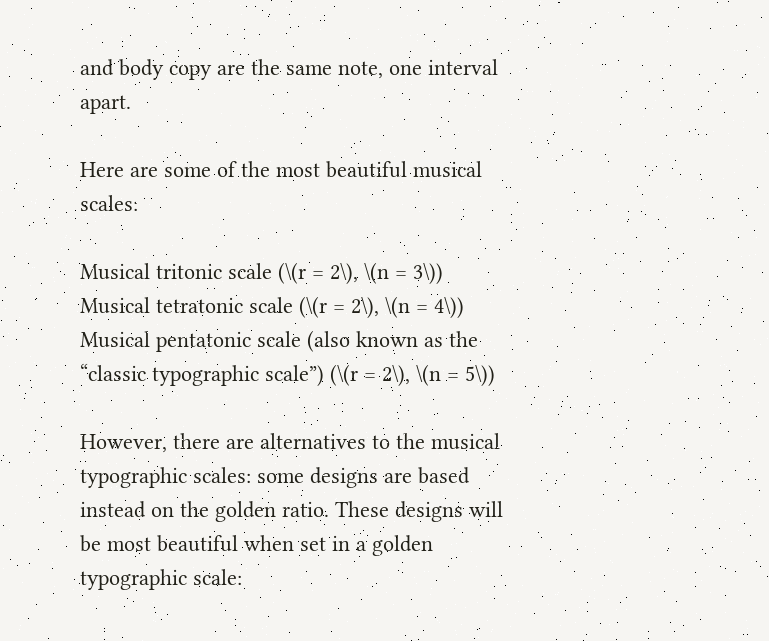and body copy are the same note, one interval apart.

Here are some of the most beautiful musical scales:

Musical tritonic scale (\(r = 2\), \(n = 3\))
Musical tetratonic scale (\(r = 2\), \(n = 4\))
Musical pentatonic scale (also known as the “classic typographic scale”) (\(r = 2\), \(n = 5\))

However, there are alternatives to the musical typographic scales: some designs are based instead on the golden ratio. These designs will be most beautiful when set in a golden typographic scale: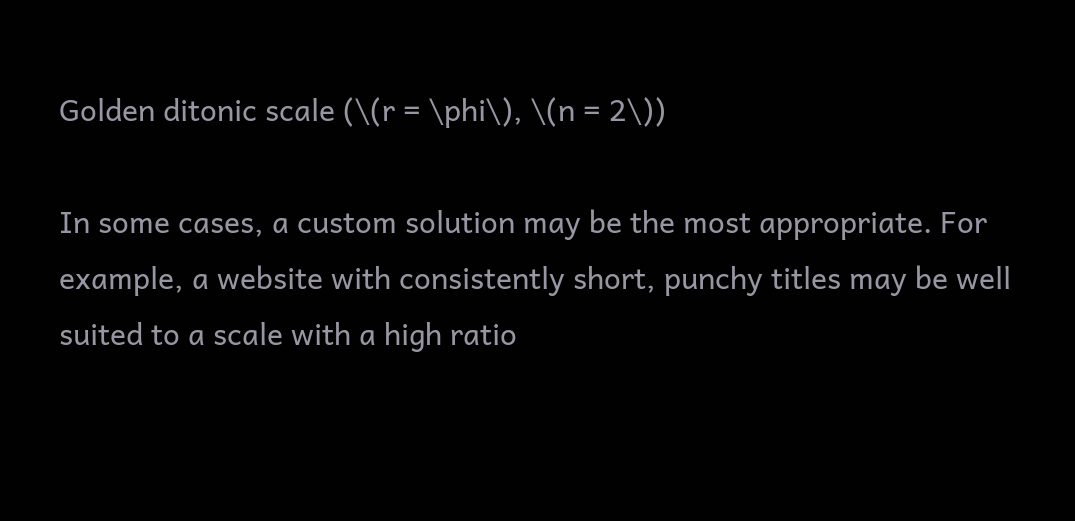Golden ditonic scale (\(r = \phi\), \(n = 2\))

In some cases, a custom solution may be the most appropriate. For example, a website with consistently short, punchy titles may be well suited to a scale with a high ratio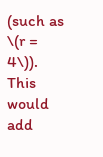(such as \(r = 4\)). This would add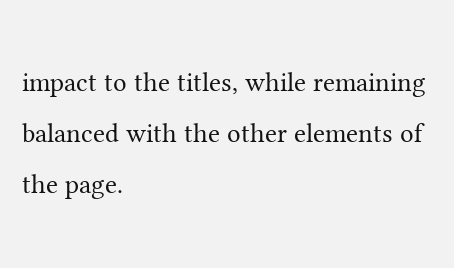impact to the titles, while remaining balanced with the other elements of the page.